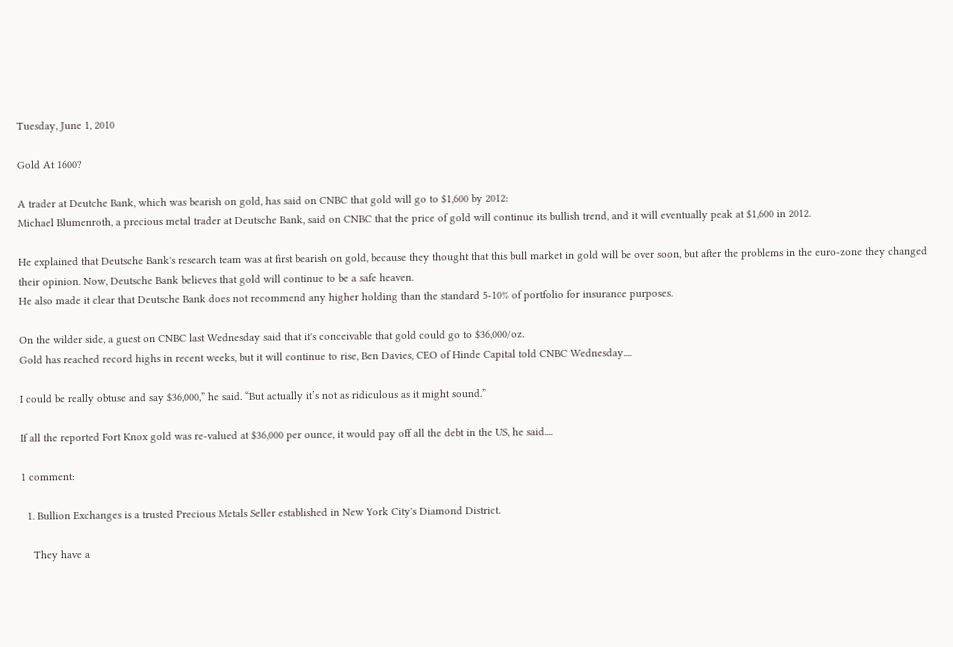Tuesday, June 1, 2010

Gold At 1600?

A trader at Deutche Bank, which was bearish on gold, has said on CNBC that gold will go to $1,600 by 2012:
Michael Blumenroth, a precious metal trader at Deutsche Bank, said on CNBC that the price of gold will continue its bullish trend, and it will eventually peak at $1,600 in 2012.

He explained that Deutsche Bank's research team was at first bearish on gold, because they thought that this bull market in gold will be over soon, but after the problems in the euro-zone they changed their opinion. Now, Deutsche Bank believes that gold will continue to be a safe heaven.
He also made it clear that Deutsche Bank does not recommend any higher holding than the standard 5-10% of portfolio for insurance purposes.

On the wilder side, a guest on CNBC last Wednesday said that it's conceivable that gold could go to $36,000/oz.
Gold has reached record highs in recent weeks, but it will continue to rise, Ben Davies, CEO of Hinde Capital told CNBC Wednesday....

I could be really obtuse and say $36,000,” he said. “But actually it’s not as ridiculous as it might sound.”

If all the reported Fort Knox gold was re-valued at $36,000 per ounce, it would pay off all the debt in the US, he said....

1 comment:

  1. Bullion Exchanges is a trusted Precious Metals Seller established in New York City's Diamond District.

    They have a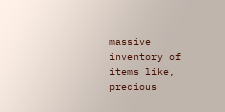massive inventory of items like, precious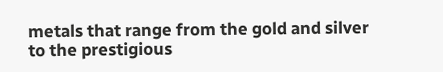metals that range from the gold and silver to the prestigious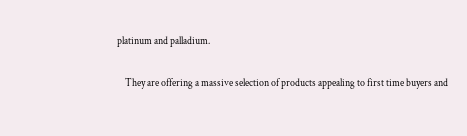platinum and palladium.

    They are offering a massive selection of products appealing to first time buyers and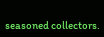seasoned collectors.